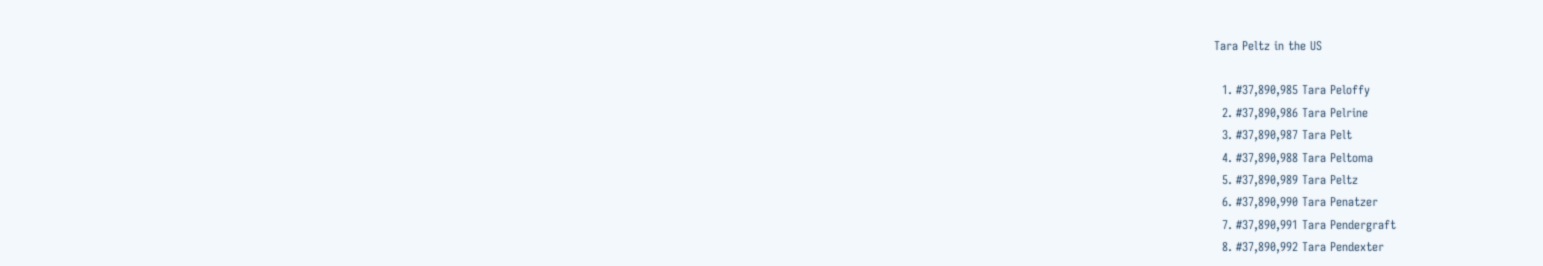Tara Peltz in the US

  1. #37,890,985 Tara Peloffy
  2. #37,890,986 Tara Pelrine
  3. #37,890,987 Tara Pelt
  4. #37,890,988 Tara Peltoma
  5. #37,890,989 Tara Peltz
  6. #37,890,990 Tara Penatzer
  7. #37,890,991 Tara Pendergraft
  8. #37,890,992 Tara Pendexter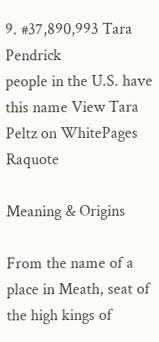9. #37,890,993 Tara Pendrick
people in the U.S. have this name View Tara Peltz on WhitePages Raquote

Meaning & Origins

From the name of a place in Meath, seat of the high kings of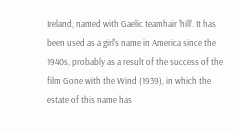Ireland, named with Gaelic teamhair ‘hill’. It has been used as a girl's name in America since the 1940s, probably as a result of the success of the film Gone with the Wind (1939), in which the estate of this name has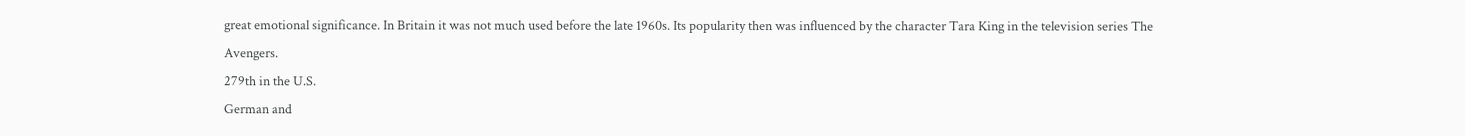great emotional significance. In Britain it was not much used before the late 1960s. Its popularity then was influenced by the character Tara King in the television series The Avengers.
279th in the U.S.
German and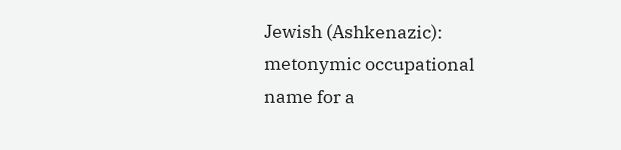Jewish (Ashkenazic): metonymic occupational name for a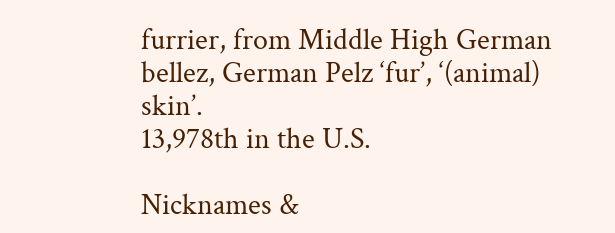furrier, from Middle High German bellez, German Pelz ‘fur’, ‘(animal) skin’.
13,978th in the U.S.

Nicknames &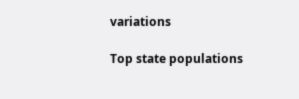variations

Top state populations